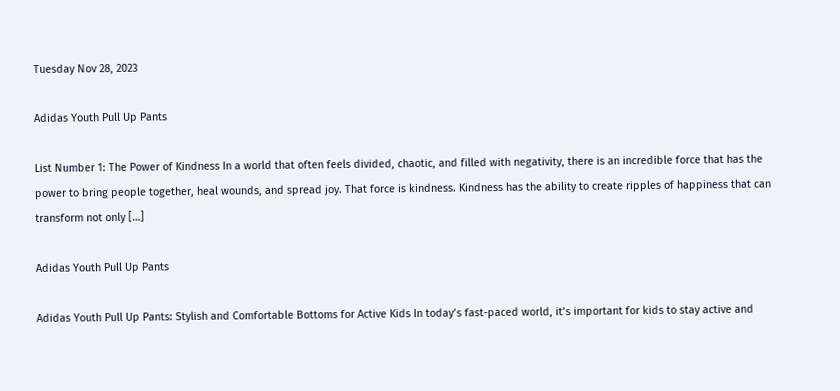Tuesday Nov 28, 2023

Adidas Youth Pull Up Pants

List Number 1: The Power of Kindness In a world that often feels divided, chaotic, and filled with negativity, there is an incredible force that has the power to bring people together, heal wounds, and spread joy. That force is kindness. Kindness has the ability to create ripples of happiness that can transform not only […]

Adidas Youth Pull Up Pants

Adidas Youth Pull Up Pants: Stylish and Comfortable Bottoms for Active Kids In today’s fast-paced world, it’s important for kids to stay active and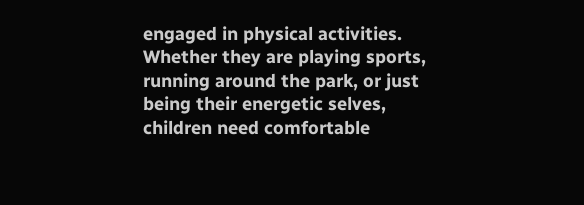engaged in physical activities. Whether they are playing sports, running around the park, or just being their energetic selves, children need comfortable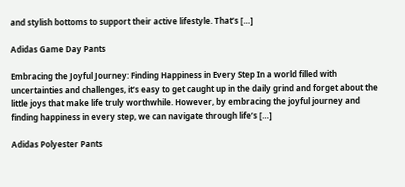and stylish bottoms to support their active lifestyle. That’s […]

Adidas Game Day Pants

Embracing the Joyful Journey: Finding Happiness in Every Step In a world filled with uncertainties and challenges, it’s easy to get caught up in the daily grind and forget about the little joys that make life truly worthwhile. However, by embracing the joyful journey and finding happiness in every step, we can navigate through life’s […]

Adidas Polyester Pants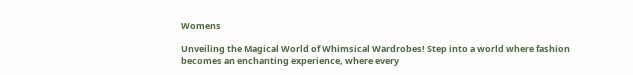Womens

Unveiling the Magical World of Whimsical Wardrobes! Step into a world where fashion becomes an enchanting experience, where every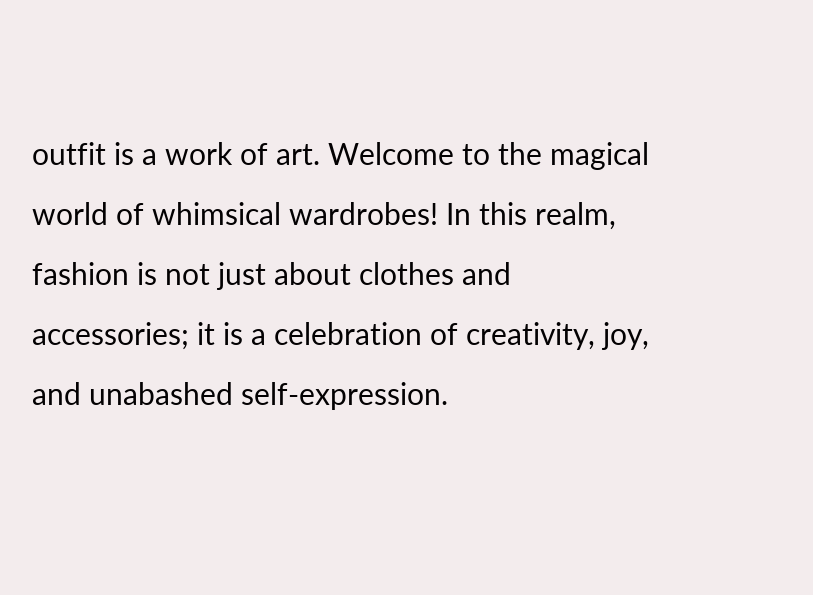outfit is a work of art. Welcome to the magical world of whimsical wardrobes! In this realm, fashion is not just about clothes and accessories; it is a celebration of creativity, joy, and unabashed self-expression.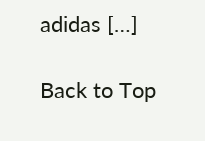adidas […]

Back to Top